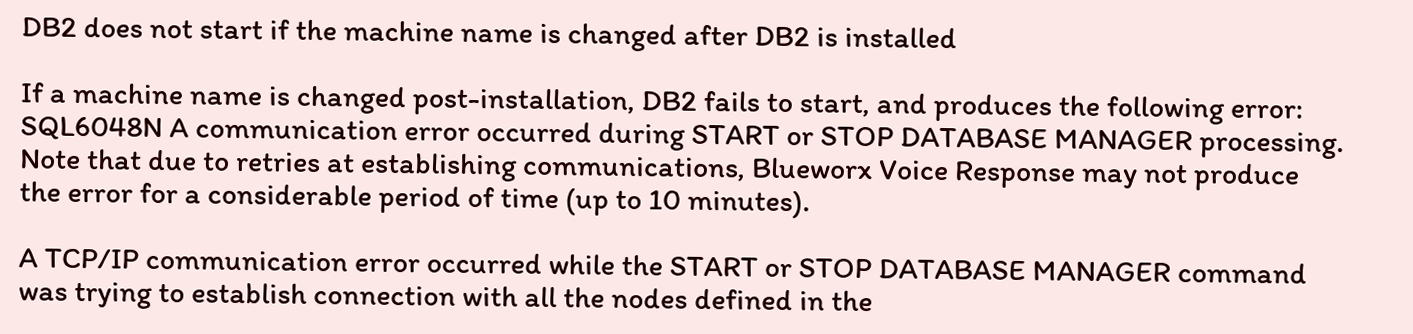DB2 does not start if the machine name is changed after DB2 is installed

If a machine name is changed post-installation, DB2 fails to start, and produces the following error:
SQL6048N A communication error occurred during START or STOP DATABASE MANAGER processing.
Note that due to retries at establishing communications, Blueworx Voice Response may not produce the error for a considerable period of time (up to 10 minutes).

A TCP/IP communication error occurred while the START or STOP DATABASE MANAGER command was trying to establish connection with all the nodes defined in the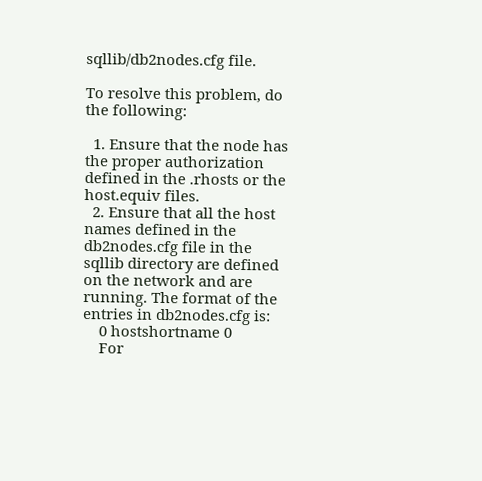sqllib/db2nodes.cfg file.

To resolve this problem, do the following:

  1. Ensure that the node has the proper authorization defined in the .rhosts or the host.equiv files.
  2. Ensure that all the host names defined in the db2nodes.cfg file in the sqllib directory are defined on the network and are running. The format of the entries in db2nodes.cfg is:
    0 hostshortname 0
    For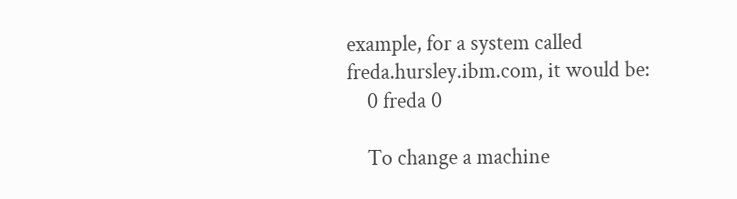example, for a system called freda.hursley.ibm.com, it would be:
    0 freda 0

    To change a machine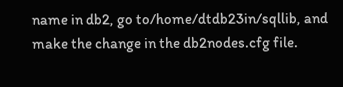name in db2, go to/home/dtdb23in/sqllib, and make the change in the db2nodes.cfg file.